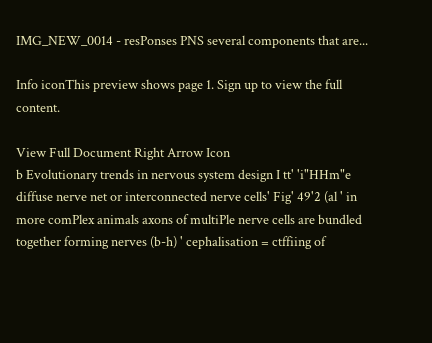IMG_NEW_0014 - resPonses PNS several components that are...

Info iconThis preview shows page 1. Sign up to view the full content.

View Full Document Right Arrow Icon
b Evolutionary trends in nervous system design I tt' 'i"HHm"e diffuse nerve net or interconnected nerve cells' Fig' 49'2 (al ' in more comPlex animals axons of multiPle nerve cells are bundled together forming nerves (b-h) ' cephalisation = ctffiing of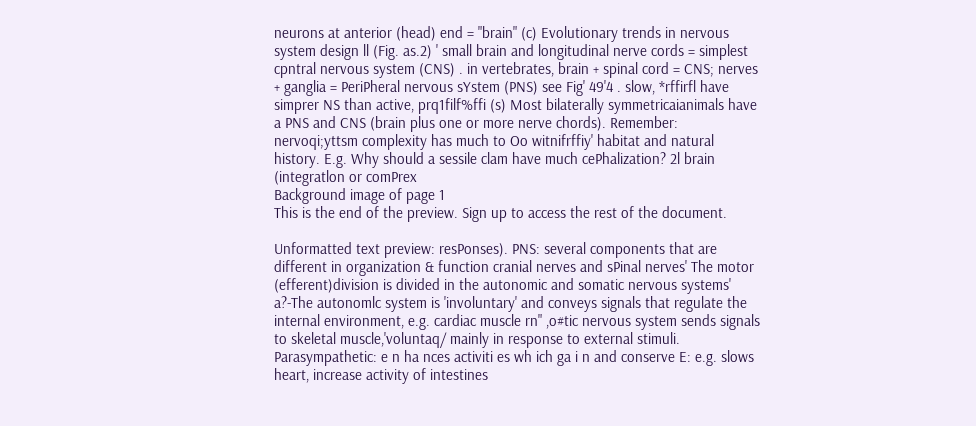neurons at anterior (head) end = "brain" (c) Evolutionary trends in nervous system design ll (Fig. as.2) ' small brain and longitudinal nerve cords = simplest cpntral nervous system (CNS) . in vertebrates, brain + spinal cord = CNS; nerves + ganglia = PeriPheral nervous sYstem (PNS) see Fig' 49'4 . slow, *rffirfl have simprer NS than active, prq1filf%ffi (s) Most bilaterally symmetricaianimals have a PNS and CNS (brain plus one or more nerve chords). Remember: nervoqi;yttsm complexity has much to Oo witnifrffiy' habitat and natural history. E.g. Why should a sessile clam have much cePhalization? 2l brain (integratlon or comPrex
Background image of page 1
This is the end of the preview. Sign up to access the rest of the document.

Unformatted text preview: resPonses). PNS: several components that are different in organization & function cranial nerves and sPinal nerves' The motor (efferent)division is divided in the autonomic and somatic nervous systems' a?-The autonomlc system is 'involuntary' and conveys signals that regulate the internal environment, e.g. cardiac muscle rn" ,o#tic nervous system sends signals to skeletal muscle,'voluntaq/ mainly in response to external stimuli. Parasympathetic: e n ha nces activiti es wh ich ga i n and conserve E: e.g. slows heart, increase activity of intestines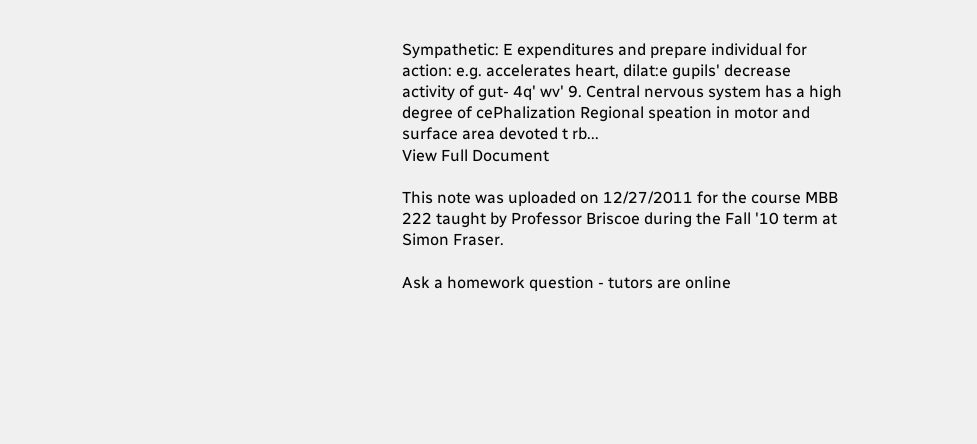Sympathetic: E expenditures and prepare individual for action: e.g. accelerates heart, dilat:e gupils' decrease activity of gut- 4q' wv' 9. Central nervous system has a high degree of cePhalization Regional speation in motor and surface area devoted t rb...
View Full Document

This note was uploaded on 12/27/2011 for the course MBB 222 taught by Professor Briscoe during the Fall '10 term at Simon Fraser.

Ask a homework question - tutors are online